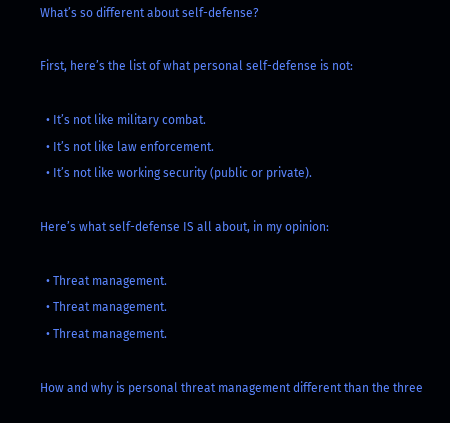What’s so different about self-defense?

First, here’s the list of what personal self-defense is not:

  • It’s not like military combat.
  • It’s not like law enforcement.
  • It’s not like working security (public or private).

Here’s what self-defense IS all about, in my opinion:

  • Threat management.
  • Threat management.
  • Threat management.

How and why is personal threat management different than the three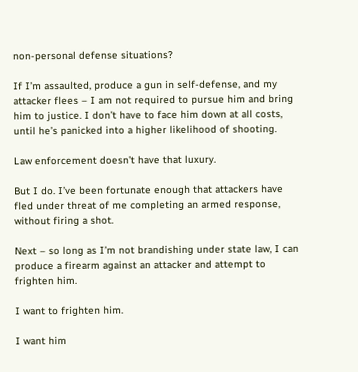non-personal defense situations?

If I’m assaulted, produce a gun in self-defense, and my attacker flees – I am not required to pursue him and bring him to justice. I don’t have to face him down at all costs, until he’s panicked into a higher likelihood of shooting.

Law enforcement doesn’t have that luxury.

But I do. I’ve been fortunate enough that attackers have fled under threat of me completing an armed response, without firing a shot.

Next – so long as I’m not brandishing under state law, I can produce a firearm against an attacker and attempt to frighten him.

I want to frighten him.

I want him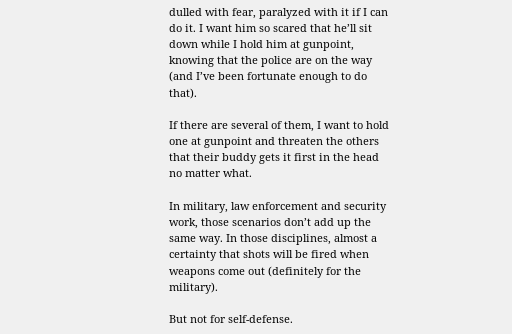dulled with fear, paralyzed with it if I can do it. I want him so scared that he’ll sit down while I hold him at gunpoint, knowing that the police are on the way (and I’ve been fortunate enough to do that).

If there are several of them, I want to hold one at gunpoint and threaten the others that their buddy gets it first in the head no matter what.

In military, law enforcement and security work, those scenarios don’t add up the same way. In those disciplines, almost a certainty that shots will be fired when weapons come out (definitely for the military).

But not for self-defense.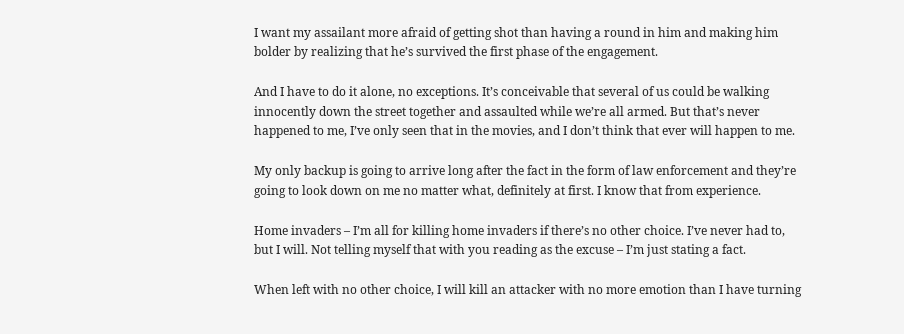I want my assailant more afraid of getting shot than having a round in him and making him bolder by realizing that he’s survived the first phase of the engagement.

And I have to do it alone, no exceptions. It’s conceivable that several of us could be walking innocently down the street together and assaulted while we’re all armed. But that’s never happened to me, I’ve only seen that in the movies, and I don’t think that ever will happen to me.

My only backup is going to arrive long after the fact in the form of law enforcement and they’re going to look down on me no matter what, definitely at first. I know that from experience.

Home invaders – I’m all for killing home invaders if there’s no other choice. I’ve never had to, but I will. Not telling myself that with you reading as the excuse – I’m just stating a fact.

When left with no other choice, I will kill an attacker with no more emotion than I have turning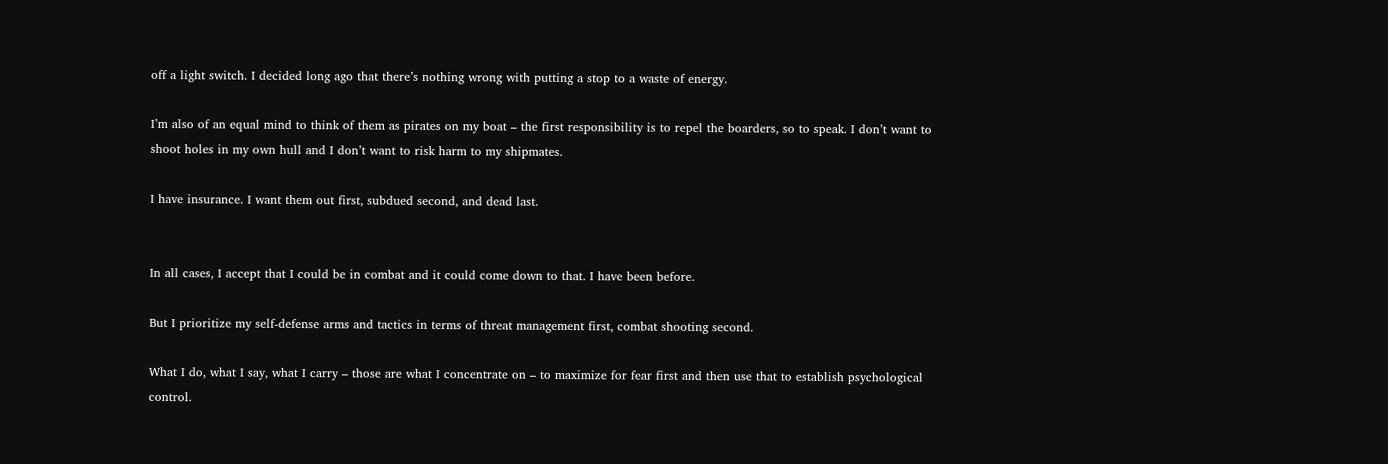off a light switch. I decided long ago that there’s nothing wrong with putting a stop to a waste of energy.

I’m also of an equal mind to think of them as pirates on my boat – the first responsibility is to repel the boarders, so to speak. I don’t want to shoot holes in my own hull and I don’t want to risk harm to my shipmates.

I have insurance. I want them out first, subdued second, and dead last.


In all cases, I accept that I could be in combat and it could come down to that. I have been before.

But I prioritize my self-defense arms and tactics in terms of threat management first, combat shooting second.

What I do, what I say, what I carry – those are what I concentrate on – to maximize for fear first and then use that to establish psychological control.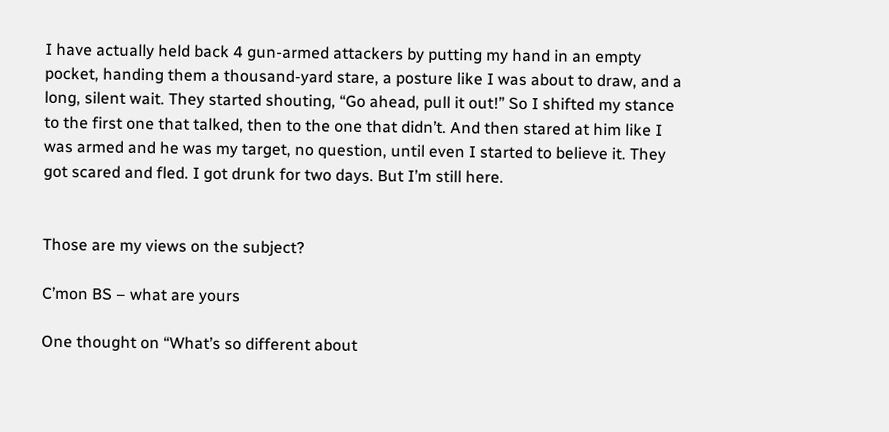I have actually held back 4 gun-armed attackers by putting my hand in an empty pocket, handing them a thousand-yard stare, a posture like I was about to draw, and a long, silent wait. They started shouting, “Go ahead, pull it out!” So I shifted my stance to the first one that talked, then to the one that didn’t. And then stared at him like I was armed and he was my target, no question, until even I started to believe it. They got scared and fled. I got drunk for two days. But I’m still here.


Those are my views on the subject?

C’mon BS – what are yours

One thought on “What’s so different about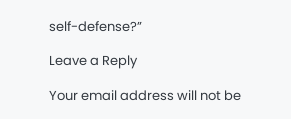self-defense?”

Leave a Reply

Your email address will not be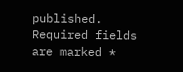published. Required fields are marked *